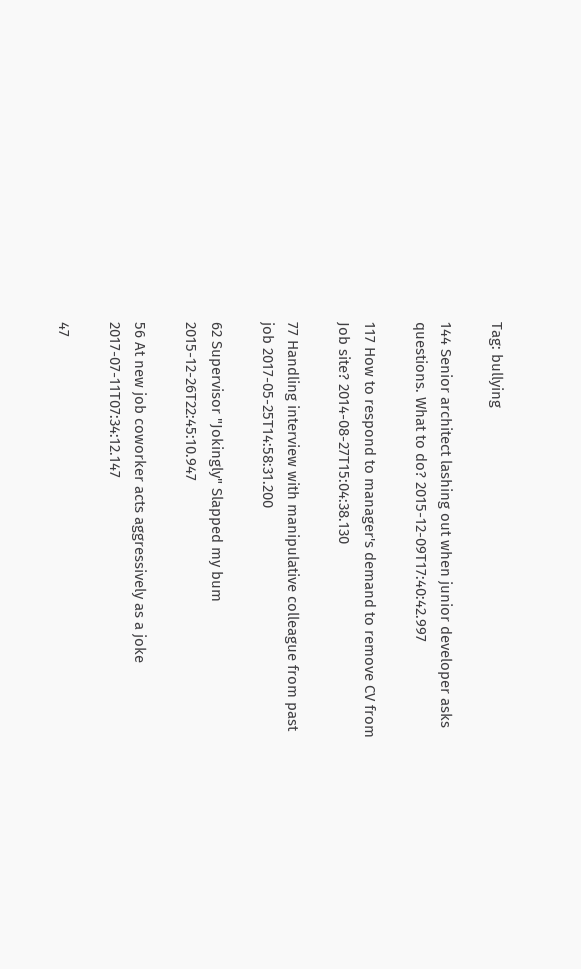Tag: bullying

144 Senior architect lashing out when junior developer asks questions. What to do? 2015-12-09T17:40:42.997

117 How to respond to manager's demand to remove CV from Job site? 2014-08-27T15:04:38.130

77 Handling interview with manipulative colleague from past job 2017-05-25T14:58:31.200

62 Supervisor "Jokingly" Slapped my bum 2015-12-26T22:45:10.947

56 At new job coworker acts aggressively as a joke 2017-07-11T07:34:12.147

47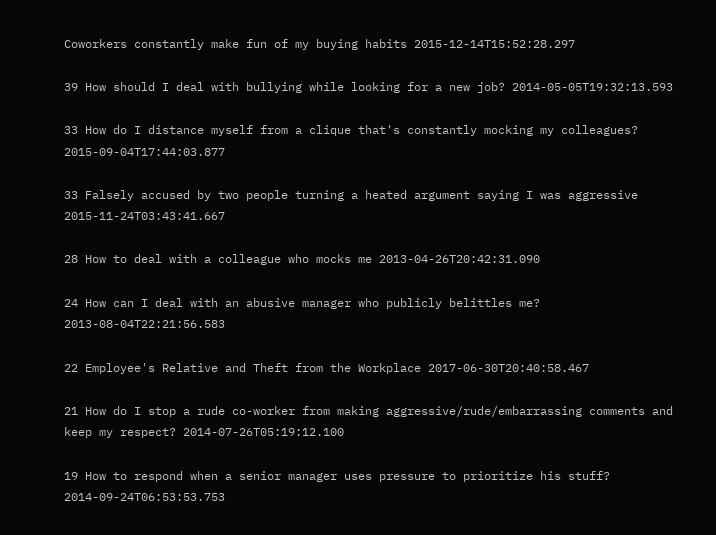Coworkers constantly make fun of my buying habits 2015-12-14T15:52:28.297

39 How should I deal with bullying while looking for a new job? 2014-05-05T19:32:13.593

33 How do I distance myself from a clique that's constantly mocking my colleagues? 2015-09-04T17:44:03.877

33 Falsely accused by two people turning a heated argument saying I was aggressive 2015-11-24T03:43:41.667

28 How to deal with a colleague who mocks me 2013-04-26T20:42:31.090

24 How can I deal with an abusive manager who publicly belittles me? 2013-08-04T22:21:56.583

22 Employee's Relative and Theft from the Workplace 2017-06-30T20:40:58.467

21 How do I stop a rude co-worker from making aggressive/rude/embarrassing comments and keep my respect? 2014-07-26T05:19:12.100

19 How to respond when a senior manager uses pressure to prioritize his stuff? 2014-09-24T06:53:53.753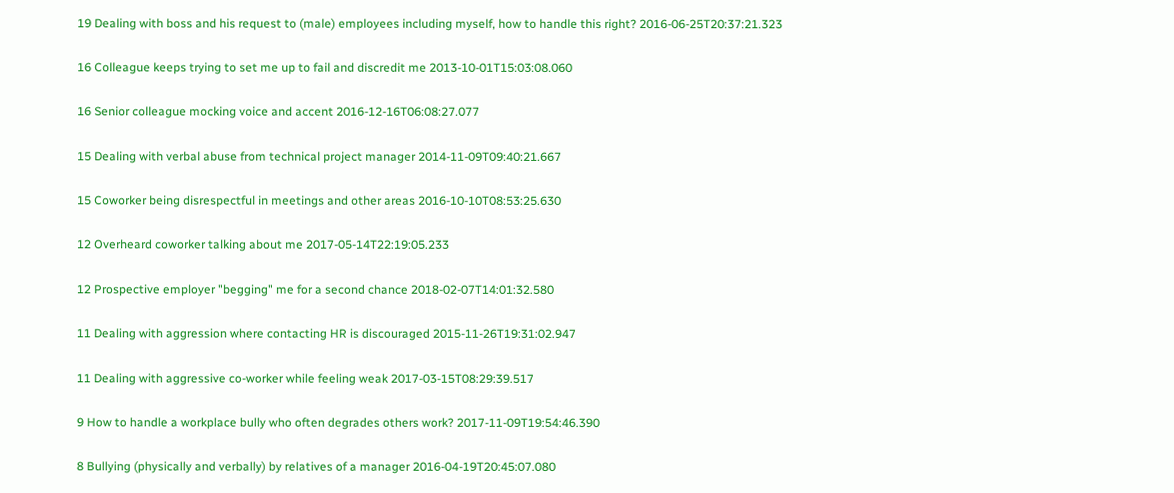19 Dealing with boss and his request to (male) employees including myself, how to handle this right? 2016-06-25T20:37:21.323

16 Colleague keeps trying to set me up to fail and discredit me 2013-10-01T15:03:08.060

16 Senior colleague mocking voice and accent 2016-12-16T06:08:27.077

15 Dealing with verbal abuse from technical project manager 2014-11-09T09:40:21.667

15 Coworker being disrespectful in meetings and other areas 2016-10-10T08:53:25.630

12 Overheard coworker talking about me 2017-05-14T22:19:05.233

12 Prospective employer "begging" me for a second chance 2018-02-07T14:01:32.580

11 Dealing with aggression where contacting HR is discouraged 2015-11-26T19:31:02.947

11 Dealing with aggressive co-worker while feeling weak 2017-03-15T08:29:39.517

9 How to handle a workplace bully who often degrades others work? 2017-11-09T19:54:46.390

8 Bullying (physically and verbally) by relatives of a manager 2016-04-19T20:45:07.080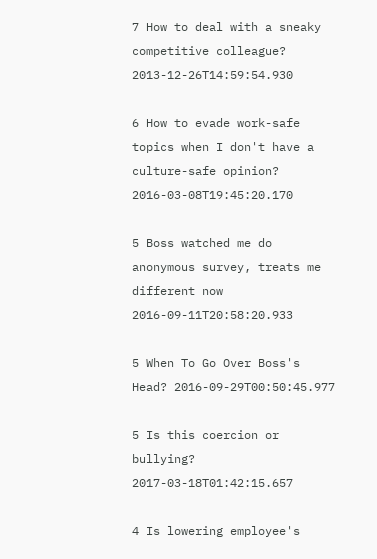7 How to deal with a sneaky competitive colleague? 2013-12-26T14:59:54.930

6 How to evade work-safe topics when I don't have a culture-safe opinion? 2016-03-08T19:45:20.170

5 Boss watched me do anonymous survey, treats me different now 2016-09-11T20:58:20.933

5 When To Go Over Boss's Head? 2016-09-29T00:50:45.977

5 Is this coercion or bullying? 2017-03-18T01:42:15.657

4 Is lowering employee's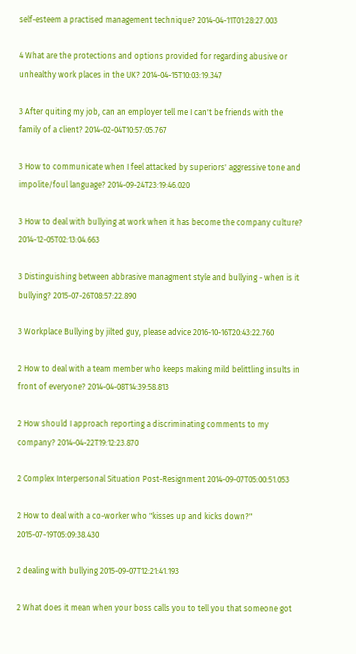self-esteem a practised management technique? 2014-04-11T01:28:27.003

4 What are the protections and options provided for regarding abusive or unhealthy work places in the UK? 2014-04-15T10:03:19.347

3 After quiting my job, can an employer tell me I can't be friends with the family of a client? 2014-02-04T10:57:05.767

3 How to communicate when I feel attacked by superiors' aggressive tone and impolite/foul language? 2014-09-24T23:19:46.020

3 How to deal with bullying at work when it has become the company culture? 2014-12-05T02:13:04.663

3 Distinguishing between abbrasive managment style and bullying - when is it bullying? 2015-07-26T08:57:22.890

3 Workplace Bullying by jilted guy, please advice 2016-10-16T20:43:22.760

2 How to deal with a team member who keeps making mild belittling insults in front of everyone? 2014-04-08T14:39:58.813

2 How should I approach reporting a discriminating comments to my company? 2014-04-22T19:12:23.870

2 Complex Interpersonal Situation Post-Resignment 2014-09-07T05:00:51.053

2 How to deal with a co-worker who "kisses up and kicks down?" 2015-07-19T05:09:38.430

2 dealing with bullying 2015-09-07T12:21:41.193

2 What does it mean when your boss calls you to tell you that someone got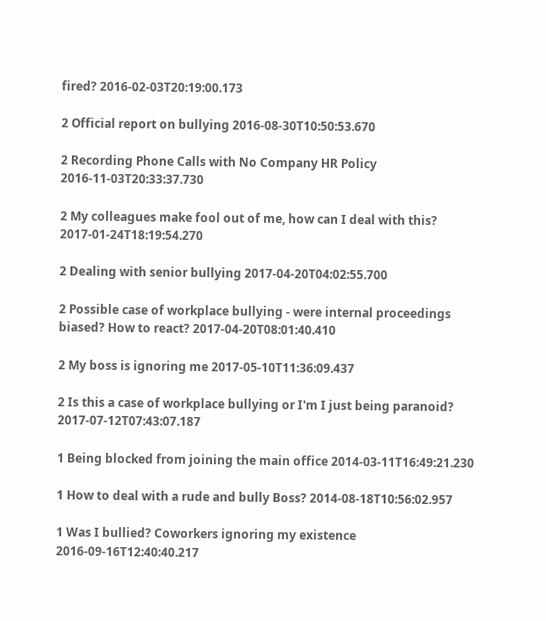fired? 2016-02-03T20:19:00.173

2 Official report on bullying 2016-08-30T10:50:53.670

2 Recording Phone Calls with No Company HR Policy 2016-11-03T20:33:37.730

2 My colleagues make fool out of me, how can I deal with this? 2017-01-24T18:19:54.270

2 Dealing with senior bullying 2017-04-20T04:02:55.700

2 Possible case of workplace bullying - were internal proceedings biased? How to react? 2017-04-20T08:01:40.410

2 My boss is ignoring me 2017-05-10T11:36:09.437

2 Is this a case of workplace bullying or I'm I just being paranoid? 2017-07-12T07:43:07.187

1 Being blocked from joining the main office 2014-03-11T16:49:21.230

1 How to deal with a rude and bully Boss? 2014-08-18T10:56:02.957

1 Was I bullied? Coworkers ignoring my existence 2016-09-16T12:40:40.217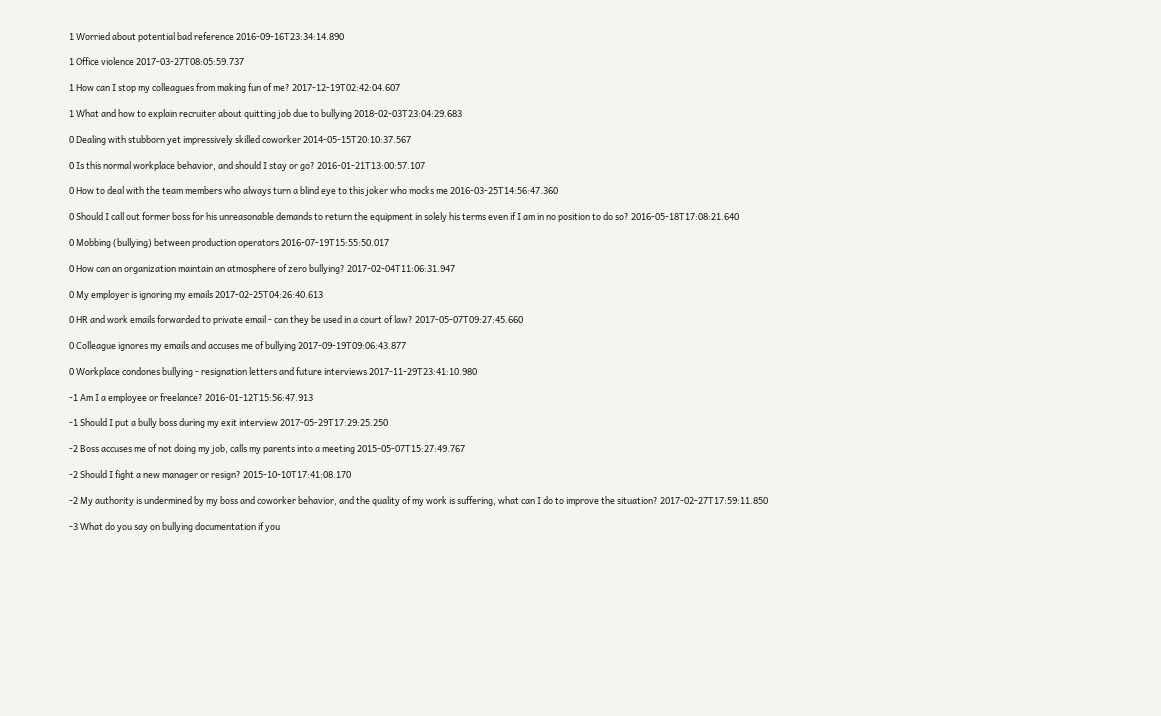1 Worried about potential bad reference 2016-09-16T23:34:14.890

1 Office violence 2017-03-27T08:05:59.737

1 How can I stop my colleagues from making fun of me? 2017-12-19T02:42:04.607

1 What and how to explain recruiter about quitting job due to bullying 2018-02-03T23:04:29.683

0 Dealing with stubborn yet impressively skilled coworker 2014-05-15T20:10:37.567

0 Is this normal workplace behavior, and should I stay or go? 2016-01-21T13:00:57.107

0 How to deal with the team members who always turn a blind eye to this joker who mocks me 2016-03-25T14:56:47.360

0 Should I call out former boss for his unreasonable demands to return the equipment in solely his terms even if I am in no position to do so? 2016-05-18T17:08:21.640

0 Mobbing (bullying) between production operators 2016-07-19T15:55:50.017

0 How can an organization maintain an atmosphere of zero bullying? 2017-02-04T11:06:31.947

0 My employer is ignoring my emails 2017-02-25T04:26:40.613

0 HR and work emails forwarded to private email - can they be used in a court of law? 2017-05-07T09:27:45.660

0 Colleague ignores my emails and accuses me of bullying 2017-09-19T09:06:43.877

0 Workplace condones bullying - resignation letters and future interviews 2017-11-29T23:41:10.980

-1 Am I a employee or freelance? 2016-01-12T15:56:47.913

-1 Should I put a bully boss during my exit interview 2017-05-29T17:29:25.250

-2 Boss accuses me of not doing my job, calls my parents into a meeting 2015-05-07T15:27:49.767

-2 Should I fight a new manager or resign? 2015-10-10T17:41:08.170

-2 My authority is undermined by my boss and coworker behavior, and the quality of my work is suffering, what can I do to improve the situation? 2017-02-27T17:59:11.850

-3 What do you say on bullying documentation if you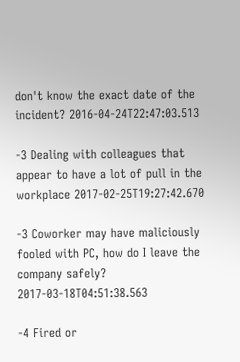don't know the exact date of the incident? 2016-04-24T22:47:03.513

-3 Dealing with colleagues that appear to have a lot of pull in the workplace 2017-02-25T19:27:42.670

-3 Coworker may have maliciously fooled with PC, how do I leave the company safely? 2017-03-18T04:51:38.563

-4 Fired or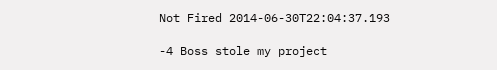Not Fired 2014-06-30T22:04:37.193

-4 Boss stole my project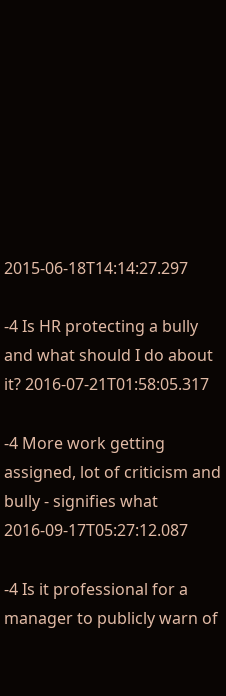2015-06-18T14:14:27.297

-4 Is HR protecting a bully and what should I do about it? 2016-07-21T01:58:05.317

-4 More work getting assigned, lot of criticism and bully - signifies what 2016-09-17T05:27:12.087

-4 Is it professional for a manager to publicly warn of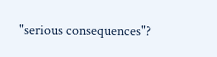"serious consequences"?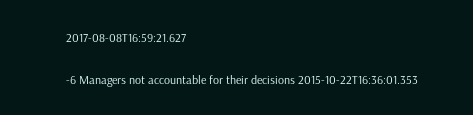2017-08-08T16:59:21.627

-6 Managers not accountable for their decisions 2015-10-22T16:36:01.353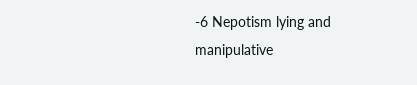-6 Nepotism lying and manipulative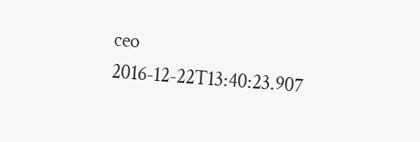ceo 2016-12-22T13:40:23.907